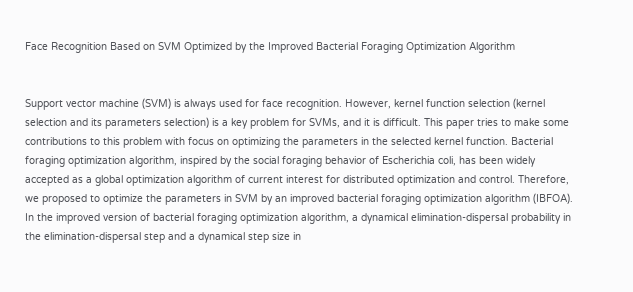Face Recognition Based on SVM Optimized by the Improved Bacterial Foraging Optimization Algorithm


Support vector machine (SVM) is always used for face recognition. However, kernel function selection (kernel selection and its parameters selection) is a key problem for SVMs, and it is difficult. This paper tries to make some contributions to this problem with focus on optimizing the parameters in the selected kernel function. Bacterial foraging optimization algorithm, inspired by the social foraging behavior of Escherichia coli, has been widely accepted as a global optimization algorithm of current interest for distributed optimization and control. Therefore, we proposed to optimize the parameters in SVM by an improved bacterial foraging optimization algorithm (IBFOA). In the improved version of bacterial foraging optimization algorithm, a dynamical elimination-dispersal probability in the elimination-dispersal step and a dynamical step size in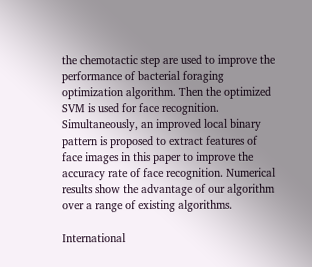the chemotactic step are used to improve the performance of bacterial foraging optimization algorithm. Then the optimized SVM is used for face recognition. Simultaneously, an improved local binary pattern is proposed to extract features of face images in this paper to improve the accuracy rate of face recognition. Numerical results show the advantage of our algorithm over a range of existing algorithms.

International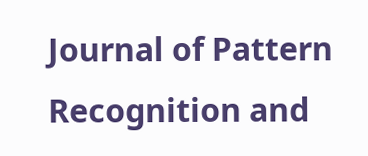Journal of Pattern Recognition and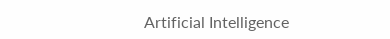Artificial Intelligence